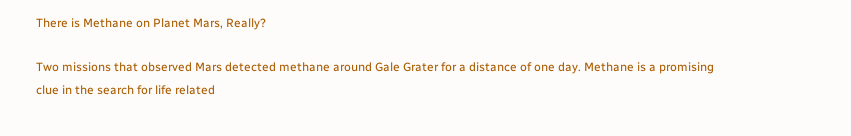There is Methane on Planet Mars, Really?

Two missions that observed Mars detected methane around Gale Grater for a distance of one day. Methane is a promising clue in the search for life related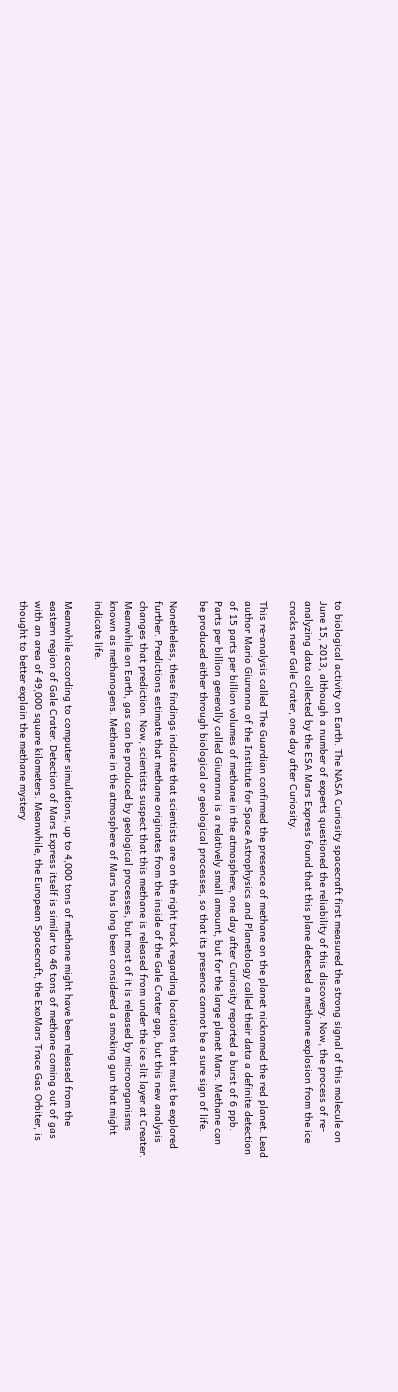to biological activity on Earth. The NASA Curiosity spacecraft first measured the strong signal of this molecule on June 15, 2013, although a number of experts questioned the reliability of this discovery. Now, the process of re-analyzing data collected by the ESA Mars Express found that this plane detected a methane explosion from the ice cracks near Gale Crater, one day after Curiosity.

This re-analysis called The Guardian confirmed the presence of methane on the planet nicknamed the red planet. Lead author Mario Giuranna of the Institute for Space Astrophysics and Planetology called their data a definite detection of 15 parts per billion volumes of methane in the atmosphere, one day after Curiosity reported a burst of 6 ppb. Parts per billion generally called Giuranna is a relatively small amount, but for the large planet Mars. Methane can be produced either through biological or geological processes, so that its presence cannot be a sure sign of life.

Nonetheless, these findings indicate that scientists are on the right track regarding locations that must be explored further. Predictions estimate that methane originates from the inside of the Gale Crater gap, but this new analysis changes that prediction. Now, scientists suspect that this methane is released from under the ice slit layer at Creater. Meanwhile on Earth, gas can be produced by geological processes, but most of it is released by microorganisms known as methanogens. Methane in the atmosphere of Mars has long been considered a smoking gun that might indicate life.

Meanwhile according to computer simulations, up to 4,000 tons of methane might have been released from the eastern region of Gale Crater. Detection of Mars Express itself is similar to 46 tons of methane coming out of gas with an area of 49,000 square kilometers. Meanwhile, the European Spacecraft, the ExoMars Trace Gas Orbiter, is thought to better explain the methane mystery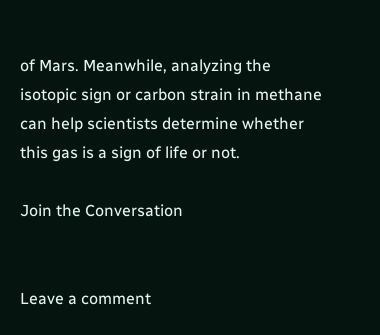of Mars. Meanwhile, analyzing the isotopic sign or carbon strain in methane can help scientists determine whether this gas is a sign of life or not.

Join the Conversation


Leave a comment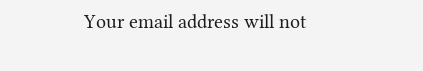Your email address will not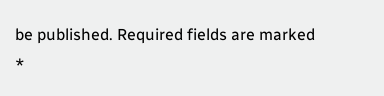be published. Required fields are marked *